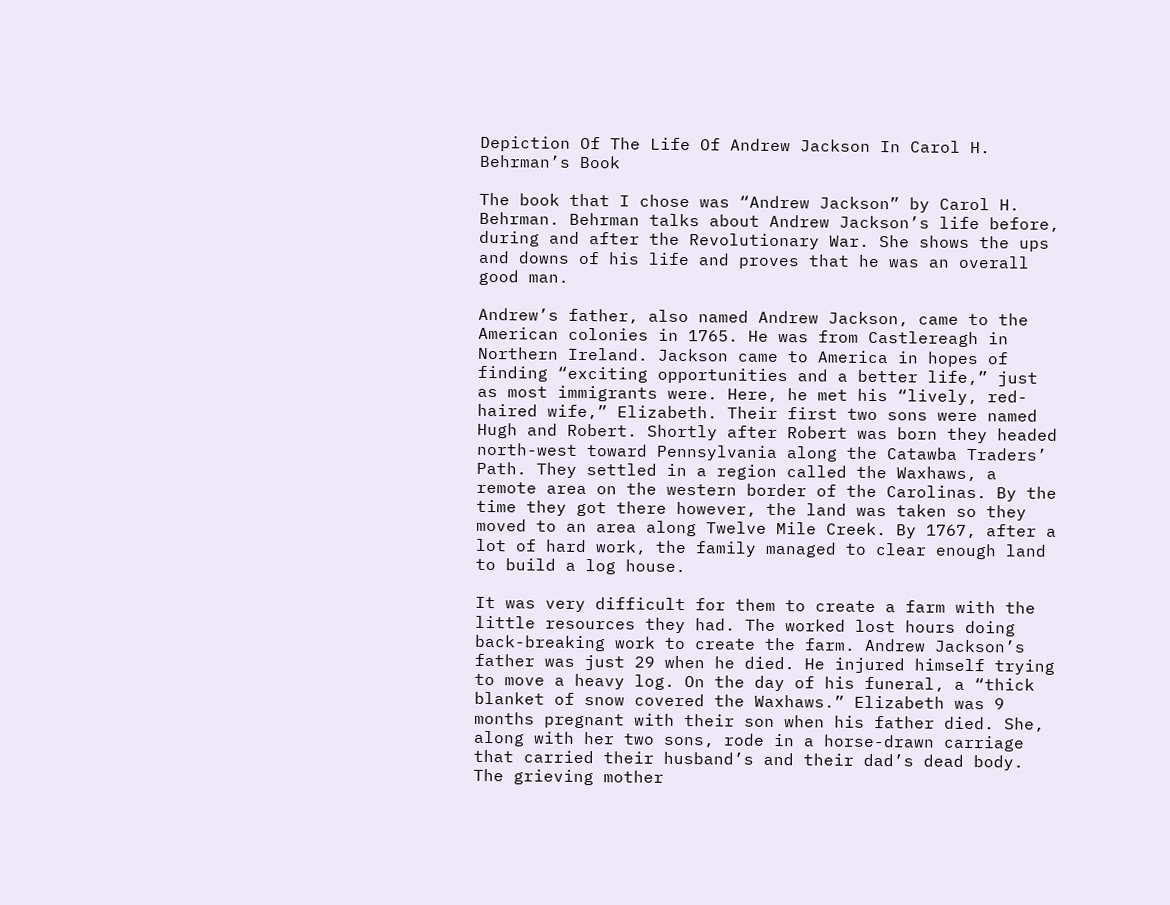Depiction Of The Life Of Andrew Jackson In Carol H. Behrman’s Book

The book that I chose was “Andrew Jackson” by Carol H. Behrman. Behrman talks about Andrew Jackson’s life before, during and after the Revolutionary War. She shows the ups and downs of his life and proves that he was an overall good man.

Andrew’s father, also named Andrew Jackson, came to the American colonies in 1765. He was from Castlereagh in Northern Ireland. Jackson came to America in hopes of finding “exciting opportunities and a better life,” just as most immigrants were. Here, he met his “lively, red-haired wife,” Elizabeth. Their first two sons were named Hugh and Robert. Shortly after Robert was born they headed north-west toward Pennsylvania along the Catawba Traders’ Path. They settled in a region called the Waxhaws, a remote area on the western border of the Carolinas. By the time they got there however, the land was taken so they moved to an area along Twelve Mile Creek. By 1767, after a lot of hard work, the family managed to clear enough land to build a log house.

It was very difficult for them to create a farm with the little resources they had. The worked lost hours doing back-breaking work to create the farm. Andrew Jackson’s father was just 29 when he died. He injured himself trying to move a heavy log. On the day of his funeral, a “thick blanket of snow covered the Waxhaws.” Elizabeth was 9 months pregnant with their son when his father died. She, along with her two sons, rode in a horse-drawn carriage that carried their husband’s and their dad’s dead body. The grieving mother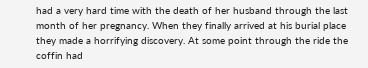had a very hard time with the death of her husband through the last month of her pregnancy. When they finally arrived at his burial place they made a horrifying discovery. At some point through the ride the coffin had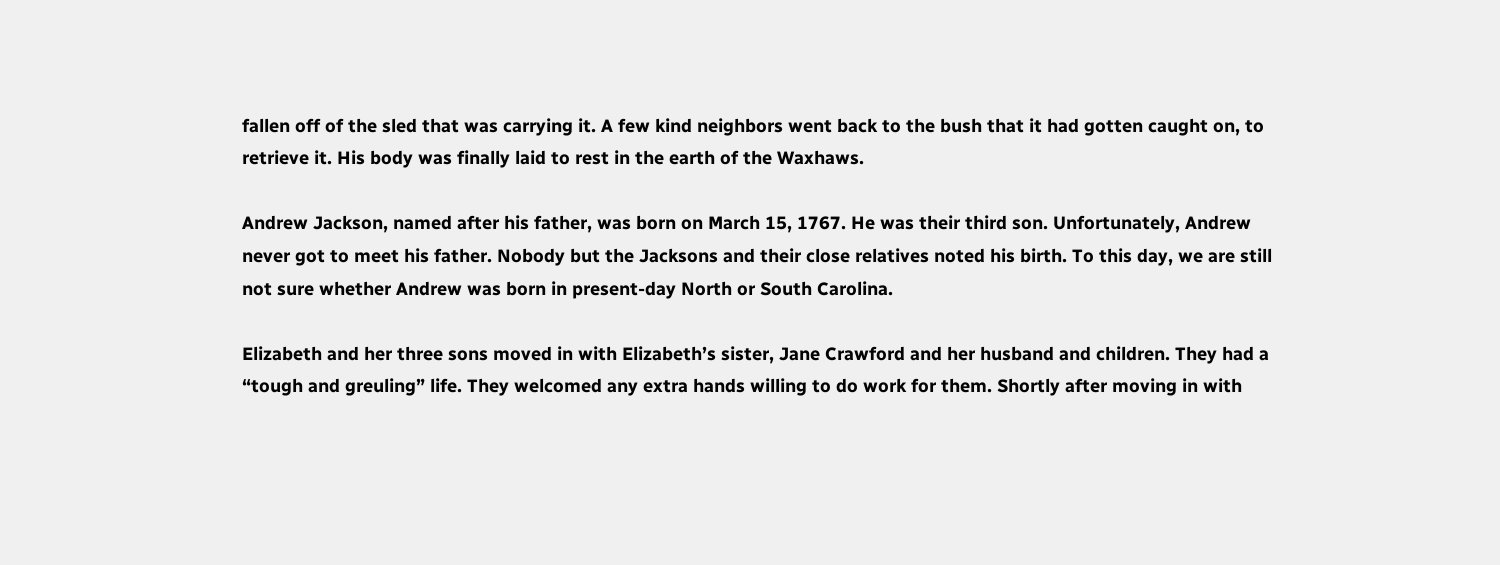fallen off of the sled that was carrying it. A few kind neighbors went back to the bush that it had gotten caught on, to retrieve it. His body was finally laid to rest in the earth of the Waxhaws.

Andrew Jackson, named after his father, was born on March 15, 1767. He was their third son. Unfortunately, Andrew never got to meet his father. Nobody but the Jacksons and their close relatives noted his birth. To this day, we are still not sure whether Andrew was born in present-day North or South Carolina.

Elizabeth and her three sons moved in with Elizabeth’s sister, Jane Crawford and her husband and children. They had a “tough and greuling” life. They welcomed any extra hands willing to do work for them. Shortly after moving in with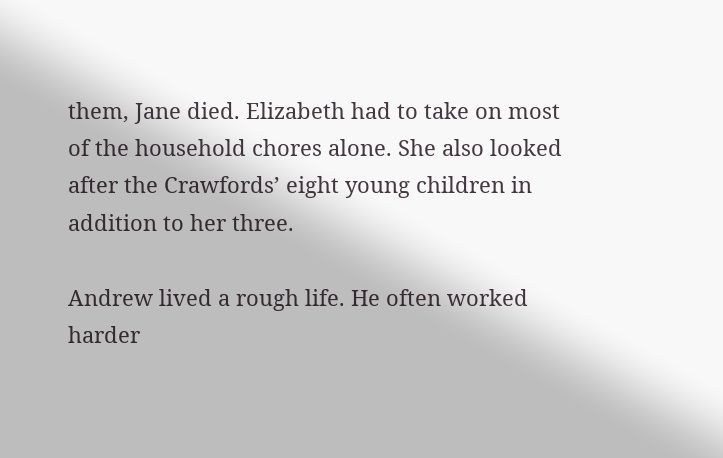them, Jane died. Elizabeth had to take on most of the household chores alone. She also looked after the Crawfords’ eight young children in addition to her three.

Andrew lived a rough life. He often worked harder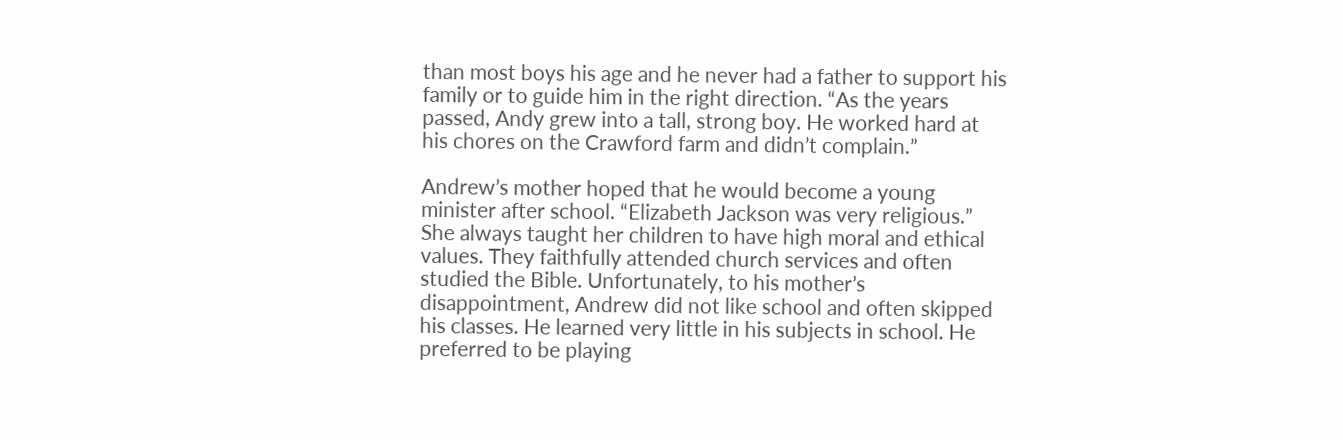than most boys his age and he never had a father to support his family or to guide him in the right direction. “As the years passed, Andy grew into a tall, strong boy. He worked hard at his chores on the Crawford farm and didn’t complain.”

Andrew’s mother hoped that he would become a young minister after school. “Elizabeth Jackson was very religious.” She always taught her children to have high moral and ethical values. They faithfully attended church services and often studied the Bible. Unfortunately, to his mother’s disappointment, Andrew did not like school and often skipped his classes. He learned very little in his subjects in school. He preferred to be playing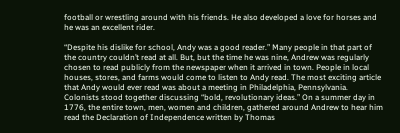football or wrestling around with his friends. He also developed a love for horses and he was an excellent rider.

“Despite his dislike for school, Andy was a good reader.” Many people in that part of the country couldn’t read at all. But, but the time he was nine, Andrew was regularly chosen to read publicly from the newspaper when it arrived in town. People in local houses, stores, and farms would come to listen to Andy read. The most exciting article that Andy would ever read was about a meeting in Philadelphia, Pennsylvania. Colonists stood together discussing “bold, revolutionary ideas.” On a summer day in 1776, the entire town, men, women and children, gathered around Andrew to hear him read the Declaration of Independence written by Thomas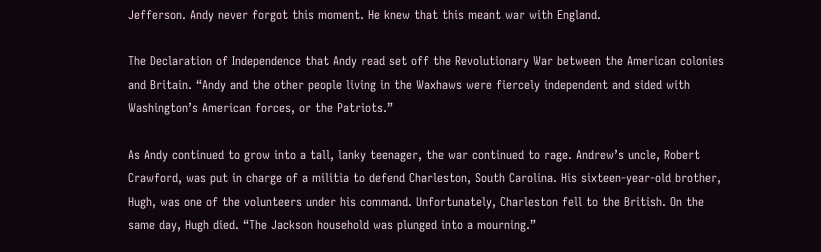Jefferson. Andy never forgot this moment. He knew that this meant war with England.

The Declaration of Independence that Andy read set off the Revolutionary War between the American colonies and Britain. “Andy and the other people living in the Waxhaws were fiercely independent and sided with Washington’s American forces, or the Patriots.”

As Andy continued to grow into a tall, lanky teenager, the war continued to rage. Andrew’s uncle, Robert Crawford, was put in charge of a militia to defend Charleston, South Carolina. His sixteen-year-old brother, Hugh, was one of the volunteers under his command. Unfortunately, Charleston fell to the British. On the same day, Hugh died. “The Jackson household was plunged into a mourning.”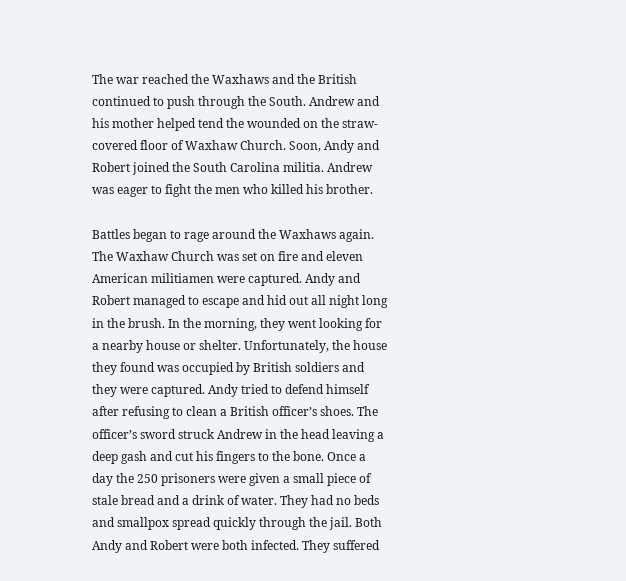The war reached the Waxhaws and the British continued to push through the South. Andrew and his mother helped tend the wounded on the straw-covered floor of Waxhaw Church. Soon, Andy and Robert joined the South Carolina militia. Andrew was eager to fight the men who killed his brother.

Battles began to rage around the Waxhaws again. The Waxhaw Church was set on fire and eleven American militiamen were captured. Andy and Robert managed to escape and hid out all night long in the brush. In the morning, they went looking for a nearby house or shelter. Unfortunately, the house they found was occupied by British soldiers and they were captured. Andy tried to defend himself after refusing to clean a British officer’s shoes. The officer’s sword struck Andrew in the head leaving a deep gash and cut his fingers to the bone. Once a day the 250 prisoners were given a small piece of stale bread and a drink of water. They had no beds and smallpox spread quickly through the jail. Both Andy and Robert were both infected. They suffered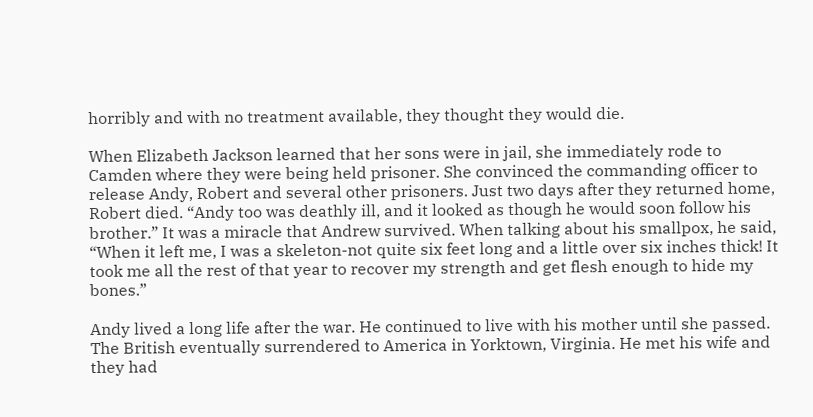horribly and with no treatment available, they thought they would die.

When Elizabeth Jackson learned that her sons were in jail, she immediately rode to Camden where they were being held prisoner. She convinced the commanding officer to release Andy, Robert and several other prisoners. Just two days after they returned home, Robert died. “Andy too was deathly ill, and it looked as though he would soon follow his brother.” It was a miracle that Andrew survived. When talking about his smallpox, he said, “When it left me, I was a skeleton-not quite six feet long and a little over six inches thick! It took me all the rest of that year to recover my strength and get flesh enough to hide my bones.”

Andy lived a long life after the war. He continued to live with his mother until she passed. The British eventually surrendered to America in Yorktown, Virginia. He met his wife and they had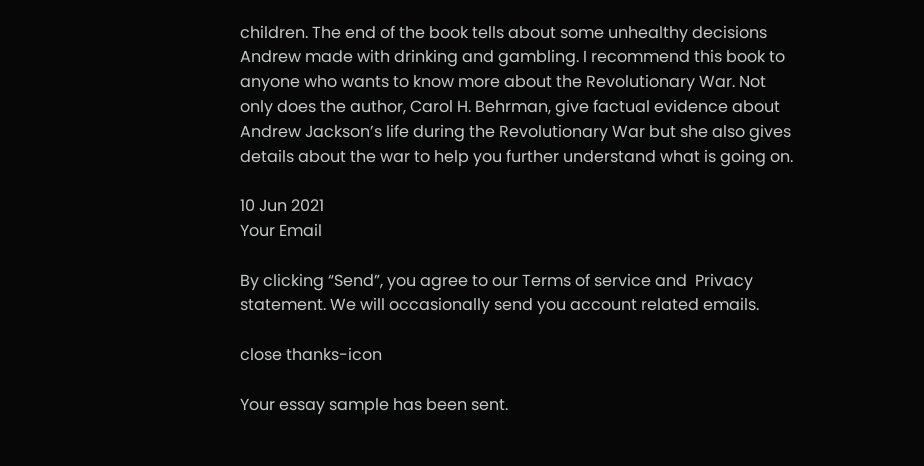children. The end of the book tells about some unhealthy decisions Andrew made with drinking and gambling. I recommend this book to anyone who wants to know more about the Revolutionary War. Not only does the author, Carol H. Behrman, give factual evidence about Andrew Jackson’s life during the Revolutionary War but she also gives details about the war to help you further understand what is going on.

10 Jun 2021
Your Email

By clicking “Send”, you agree to our Terms of service and  Privacy statement. We will occasionally send you account related emails.

close thanks-icon

Your essay sample has been sent.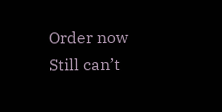Order now
Still can’t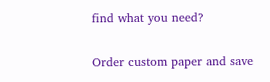find what you need?

Order custom paper and save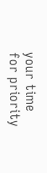your time
for priority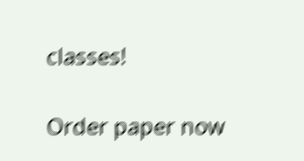classes!

Order paper now